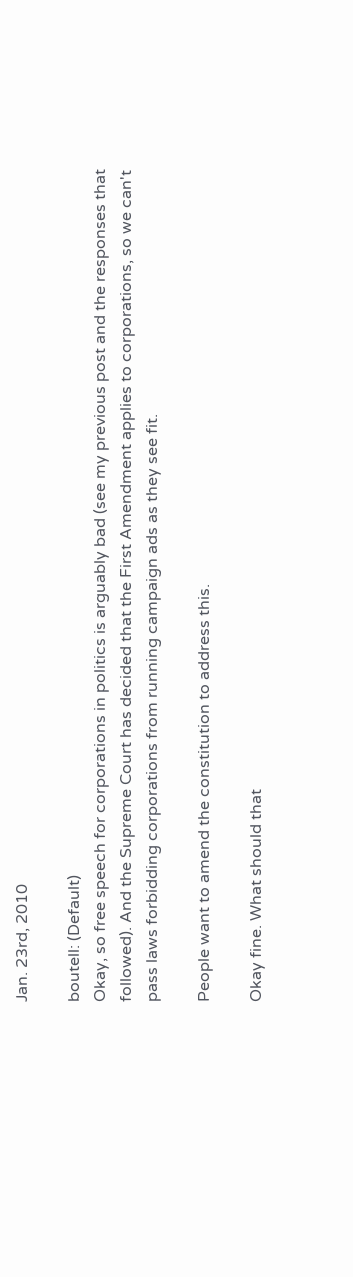Jan. 23rd, 2010

boutell: (Default)
Okay, so free speech for corporations in politics is arguably bad (see my previous post and the responses that followed). And the Supreme Court has decided that the First Amendment applies to corporations, so we can't pass laws forbidding corporations from running campaign ads as they see fit.

People want to amend the constitution to address this.

Okay fine. What should that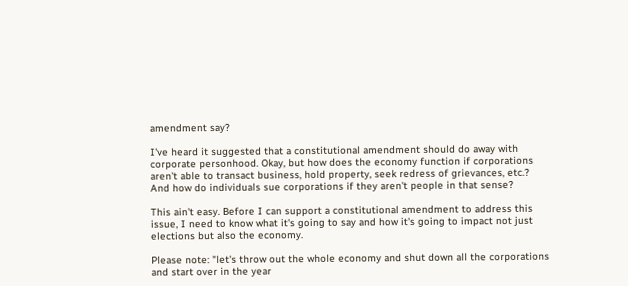amendment say?

I've heard it suggested that a constitutional amendment should do away with corporate personhood. Okay, but how does the economy function if corporations aren't able to transact business, hold property, seek redress of grievances, etc.? And how do individuals sue corporations if they aren't people in that sense?

This ain't easy. Before I can support a constitutional amendment to address this issue, I need to know what it's going to say and how it's going to impact not just elections but also the economy.

Please note: "let's throw out the whole economy and shut down all the corporations and start over in the year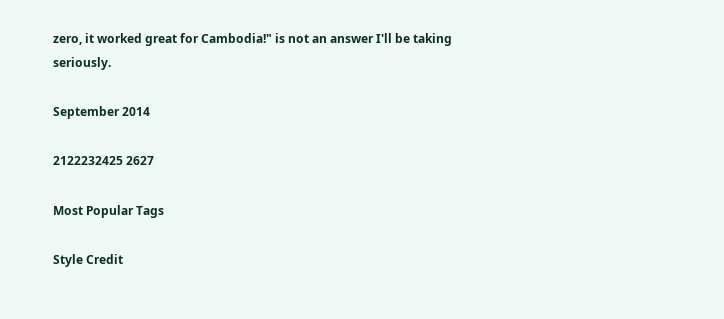zero, it worked great for Cambodia!" is not an answer I'll be taking seriously.

September 2014

2122232425 2627

Most Popular Tags

Style Credit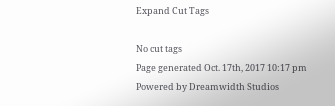Expand Cut Tags

No cut tags
Page generated Oct. 17th, 2017 10:17 pm
Powered by Dreamwidth Studios